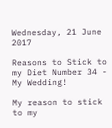Wednesday, 21 June 2017

Reasons to Stick to my Diet Number 34 - My Wedding!

My reason to stick to my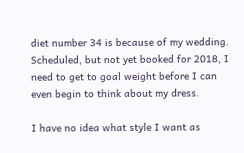diet number 34 is because of my wedding. Scheduled, but not yet booked for 2018, I need to get to goal weight before I can even begin to think about my dress.

I have no idea what style I want as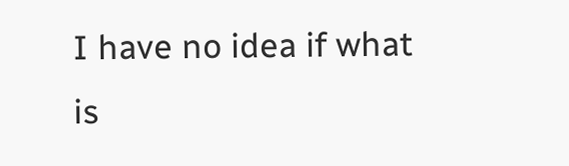I have no idea if what is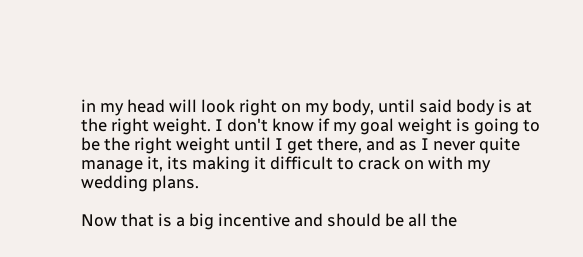in my head will look right on my body, until said body is at the right weight. I don't know if my goal weight is going to be the right weight until I get there, and as I never quite manage it, its making it difficult to crack on with my wedding plans.

Now that is a big incentive and should be all the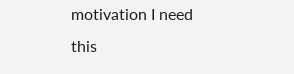motivation I need this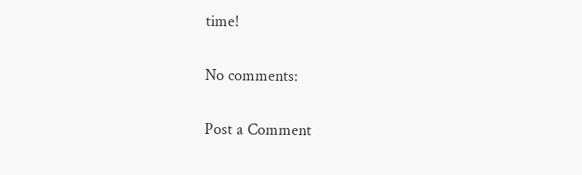time!

No comments:

Post a Comment